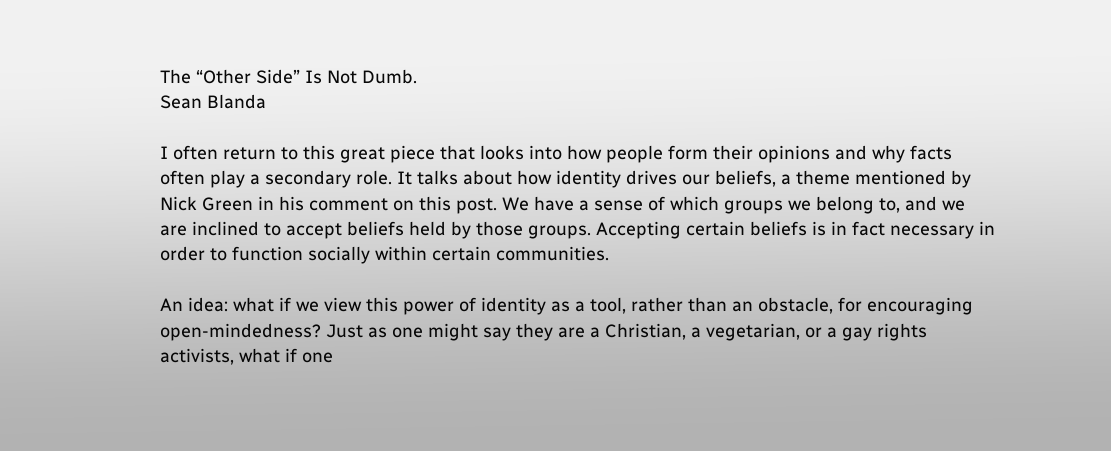The “Other Side” Is Not Dumb.
Sean Blanda

I often return to this great piece that looks into how people form their opinions and why facts often play a secondary role. It talks about how identity drives our beliefs, a theme mentioned by Nick Green in his comment on this post. We have a sense of which groups we belong to, and we are inclined to accept beliefs held by those groups. Accepting certain beliefs is in fact necessary in order to function socially within certain communities.

An idea: what if we view this power of identity as a tool, rather than an obstacle, for encouraging open-mindedness? Just as one might say they are a Christian, a vegetarian, or a gay rights activists, what if one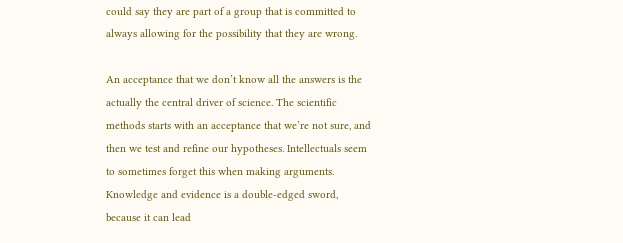could say they are part of a group that is committed to always allowing for the possibility that they are wrong.

An acceptance that we don’t know all the answers is the actually the central driver of science. The scientific methods starts with an acceptance that we’re not sure, and then we test and refine our hypotheses. Intellectuals seem to sometimes forget this when making arguments. Knowledge and evidence is a double-edged sword, because it can lead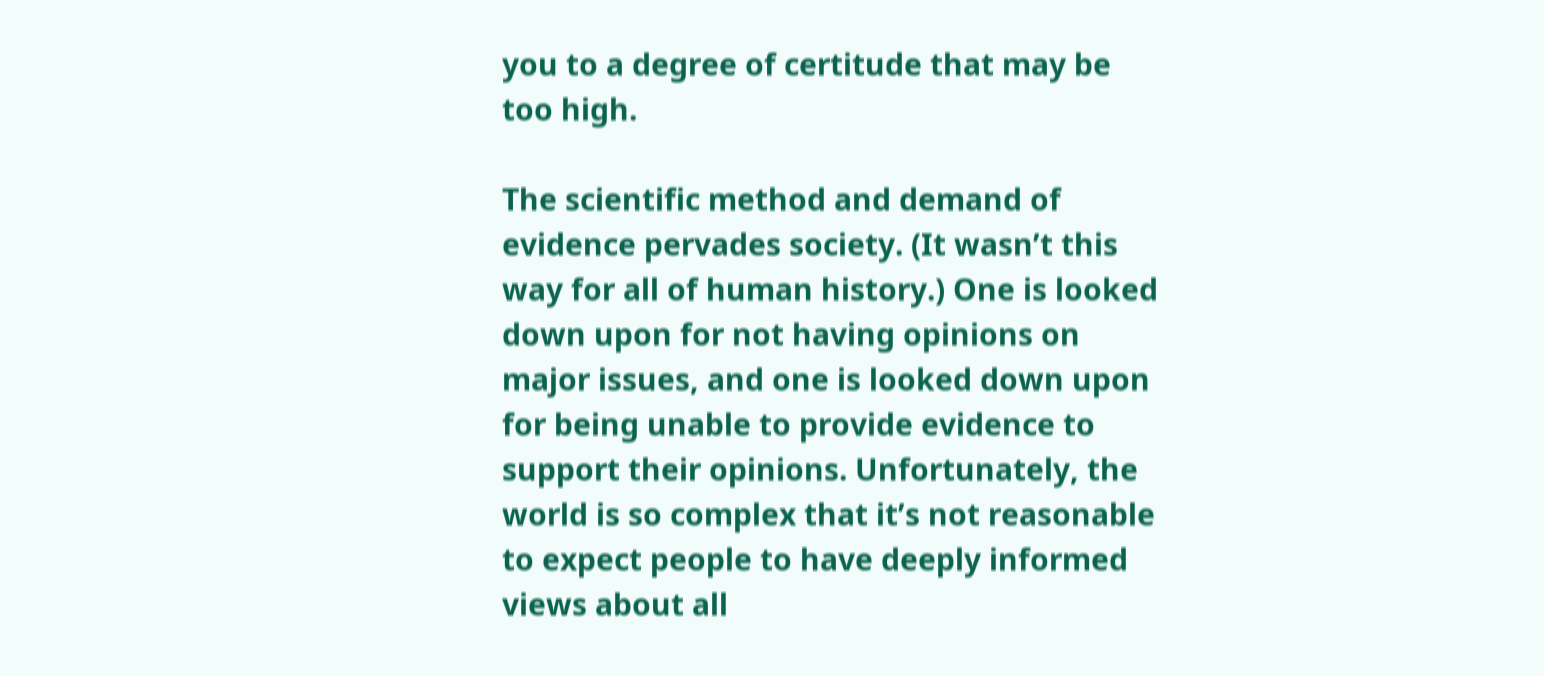you to a degree of certitude that may be too high.

The scientific method and demand of evidence pervades society. (It wasn’t this way for all of human history.) One is looked down upon for not having opinions on major issues, and one is looked down upon for being unable to provide evidence to support their opinions. Unfortunately, the world is so complex that it’s not reasonable to expect people to have deeply informed views about all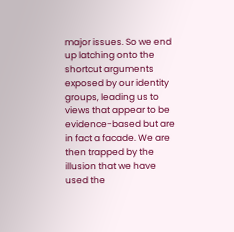major issues. So we end up latching onto the shortcut arguments exposed by our identity groups, leading us to views that appear to be evidence-based but are in fact a facade. We are then trapped by the illusion that we have used the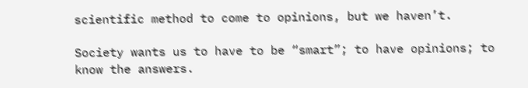scientific method to come to opinions, but we haven’t.

Society wants us to have to be “smart”; to have opinions; to know the answers.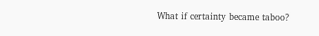What if certainty became taboo?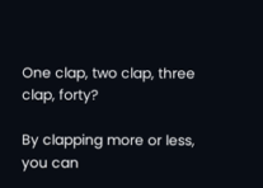One clap, two clap, three clap, forty?

By clapping more or less, you can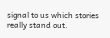signal to us which stories really stand out.